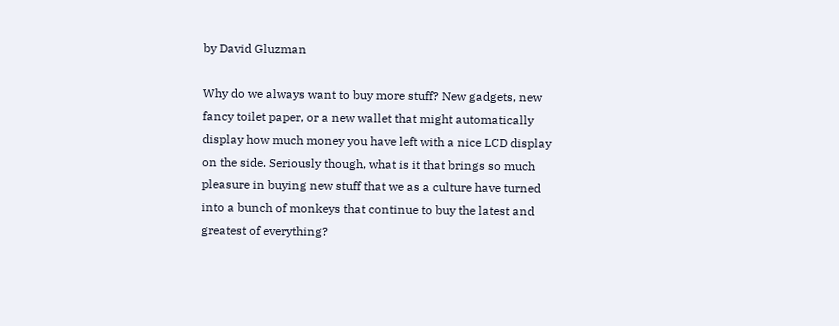by David Gluzman

Why do we always want to buy more stuff? New gadgets, new fancy toilet paper, or a new wallet that might automatically display how much money you have left with a nice LCD display on the side. Seriously though, what is it that brings so much pleasure in buying new stuff that we as a culture have turned into a bunch of monkeys that continue to buy the latest and greatest of everything?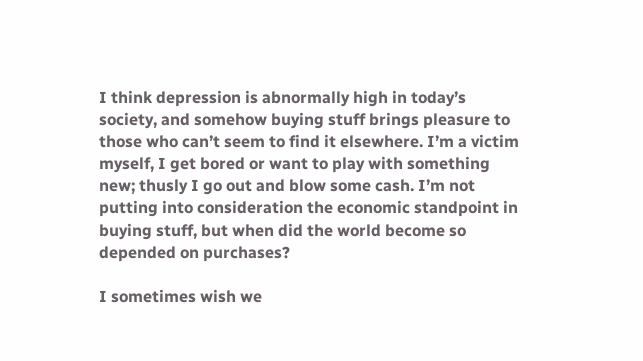I think depression is abnormally high in today’s society, and somehow buying stuff brings pleasure to those who can’t seem to find it elsewhere. I’m a victim myself, I get bored or want to play with something new; thusly I go out and blow some cash. I’m not putting into consideration the economic standpoint in buying stuff, but when did the world become so depended on purchases?

I sometimes wish we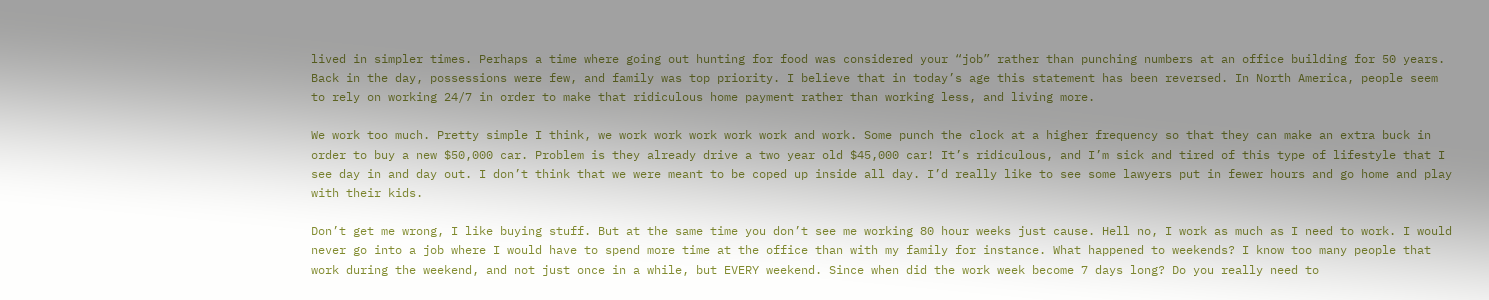lived in simpler times. Perhaps a time where going out hunting for food was considered your “job” rather than punching numbers at an office building for 50 years. Back in the day, possessions were few, and family was top priority. I believe that in today’s age this statement has been reversed. In North America, people seem to rely on working 24/7 in order to make that ridiculous home payment rather than working less, and living more.

We work too much. Pretty simple I think, we work work work work work and work. Some punch the clock at a higher frequency so that they can make an extra buck in order to buy a new $50,000 car. Problem is they already drive a two year old $45,000 car! It’s ridiculous, and I’m sick and tired of this type of lifestyle that I see day in and day out. I don’t think that we were meant to be coped up inside all day. I’d really like to see some lawyers put in fewer hours and go home and play with their kids.

Don’t get me wrong, I like buying stuff. But at the same time you don’t see me working 80 hour weeks just cause. Hell no, I work as much as I need to work. I would never go into a job where I would have to spend more time at the office than with my family for instance. What happened to weekends? I know too many people that work during the weekend, and not just once in a while, but EVERY weekend. Since when did the work week become 7 days long? Do you really need to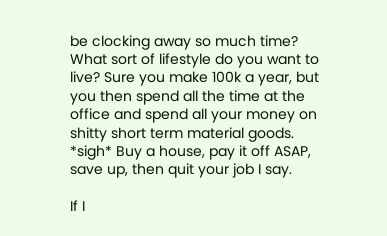be clocking away so much time? What sort of lifestyle do you want to live? Sure you make 100k a year, but you then spend all the time at the office and spend all your money on shitty short term material goods. *sigh* Buy a house, pay it off ASAP, save up, then quit your job I say.

If I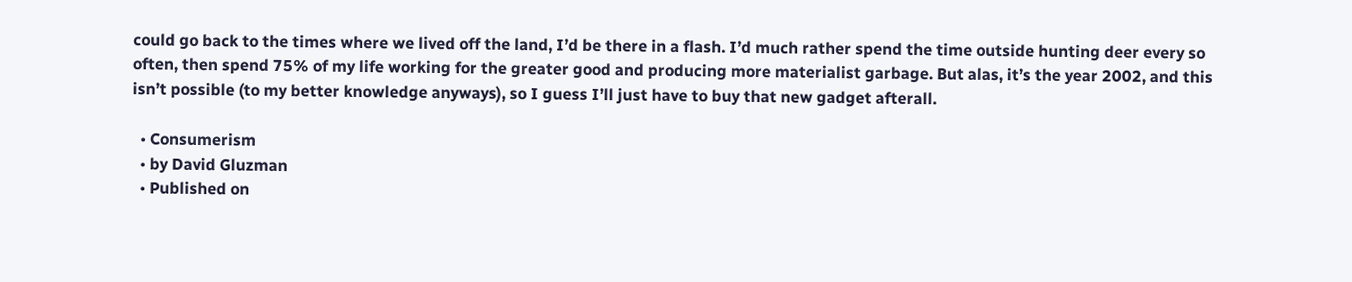could go back to the times where we lived off the land, I’d be there in a flash. I’d much rather spend the time outside hunting deer every so often, then spend 75% of my life working for the greater good and producing more materialist garbage. But alas, it’s the year 2002, and this isn’t possible (to my better knowledge anyways), so I guess I’ll just have to buy that new gadget afterall.

  • Consumerism
  • by David Gluzman
  • Published on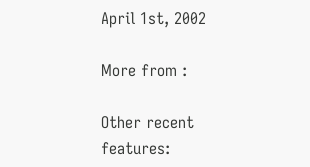April 1st, 2002

More from :

Other recent features: